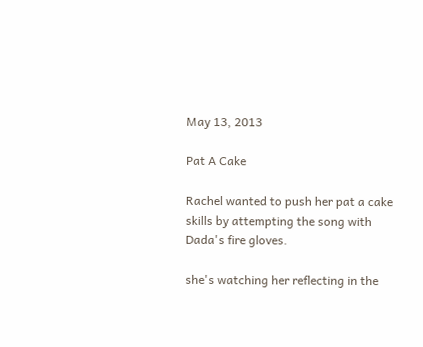May 13, 2013

Pat A Cake

Rachel wanted to push her pat a cake skills by attempting the song with Dada's fire gloves.

she's watching her reflecting in the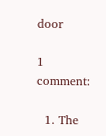door

1 comment:

  1. The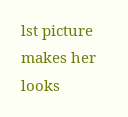lst picture makes her looks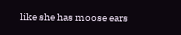like she has moose ears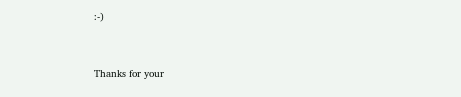:-)


Thanks for your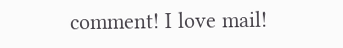comment! I love mail!